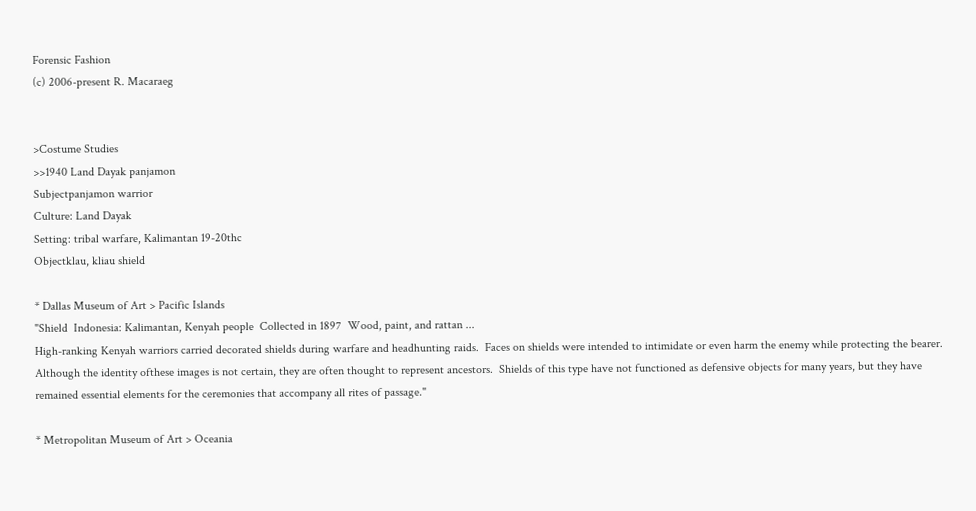Forensic Fashion
(c) 2006-present R. Macaraeg


>Costume Studies
>>1940 Land Dayak panjamon
Subjectpanjamon warrior
Culture: Land Dayak
Setting: tribal warfare, Kalimantan 19-20thc
Objectklau, kliau shield

* Dallas Museum of Art > Pacific Islands
"Shield  Indonesia: Kalimantan, Kenyah people  Collected in 1897  Wood, paint, and rattan ...
High-ranking Kenyah warriors carried decorated shields during warfare and headhunting raids.  Faces on shields were intended to intimidate or even harm the enemy while protecting the bearer.  Although the identity ofthese images is not certain, they are often thought to represent ancestors.  Shields of this type have not functioned as defensive objects for many years, but they have remained essential elements for the ceremonies that accompany all rites of passage."

* Metropolitan Museum of Art > Oceania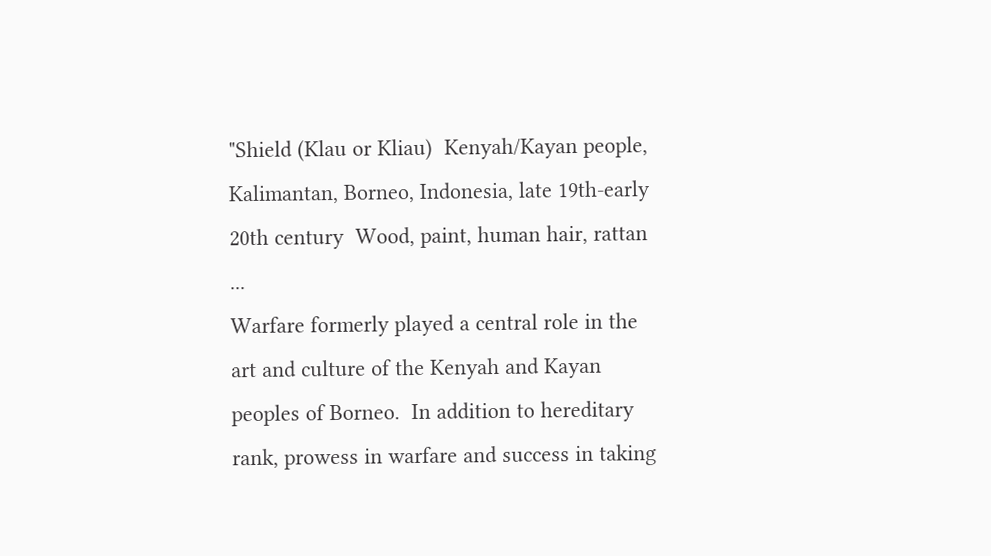"Shield (Klau or Kliau)  Kenyah/Kayan people, Kalimantan, Borneo, Indonesia, late 19th-early 20th century  Wood, paint, human hair, rattan ...
Warfare formerly played a central role in the art and culture of the Kenyah and Kayan peoples of Borneo.  In addition to hereditary rank, prowess in warfare and success in taking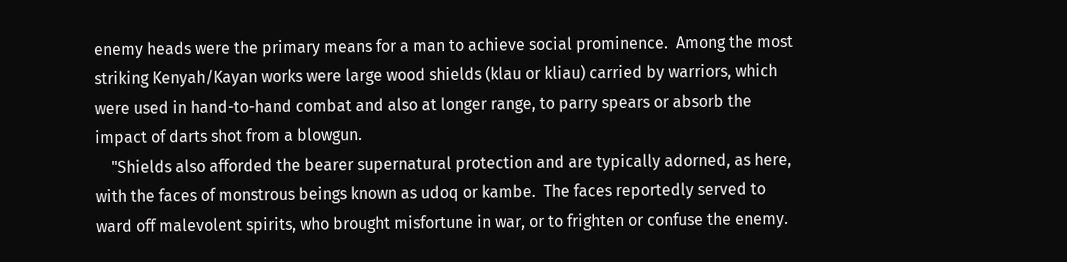enemy heads were the primary means for a man to achieve social prominence.  Among the most striking Kenyah/Kayan works were large wood shields (klau or kliau) carried by warriors, which were used in hand-to-hand combat and also at longer range, to parry spears or absorb the impact of darts shot from a blowgun.
    "Shields also afforded the bearer supernatural protection and are typically adorned, as here, with the faces of monstrous beings known as udoq or kambe.  The faces reportedly served to ward off malevolent spirits, who brought misfortune in war, or to frighten or confuse the enemy.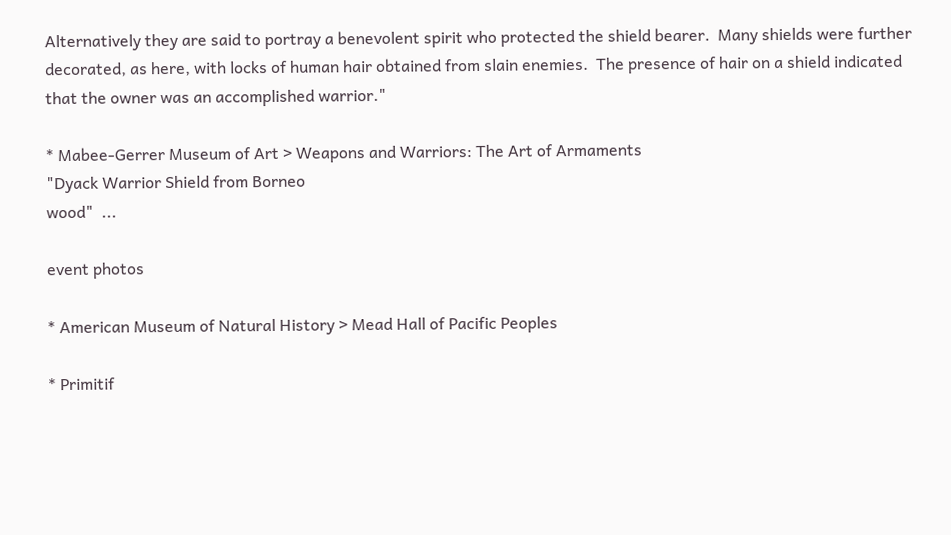Alternatively they are said to portray a benevolent spirit who protected the shield bearer.  Many shields were further decorated, as here, with locks of human hair obtained from slain enemies.  The presence of hair on a shield indicated that the owner was an accomplished warrior."

* Mabee-Gerrer Museum of Art > Weapons and Warriors: The Art of Armaments
"Dyack Warrior Shield from Borneo
wood"  ...

event photos

* American Museum of Natural History > Mead Hall of Pacific Peoples

* Primitif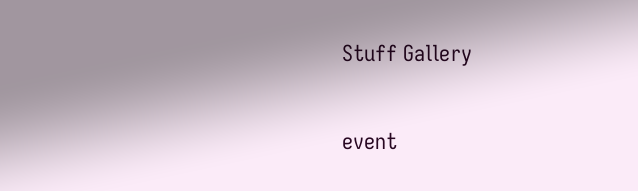Stuff Gallery

event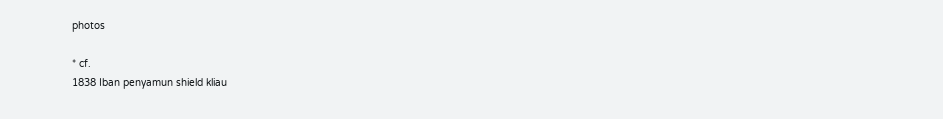photos

* cf.
1838 Iban penyamun shield kliau